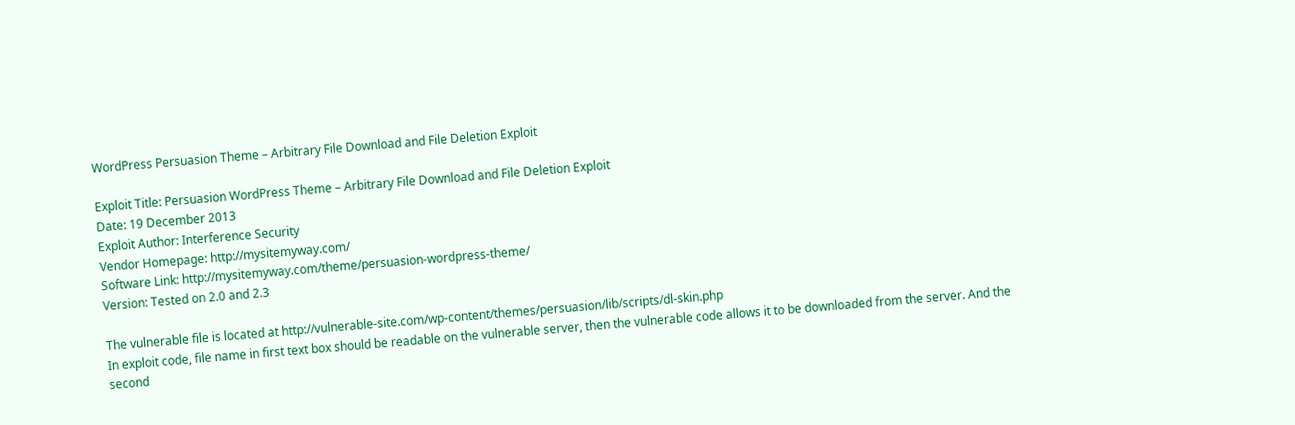WordPress Persuasion Theme – Arbitrary File Download and File Deletion Exploit

Exploit Title: Persuasion WordPress Theme – Arbitrary File Download and File Deletion Exploit
Date: 19 December 2013
Exploit Author: Interference Security
Vendor Homepage: http://mysitemyway.com/
Software Link: http://mysitemyway.com/theme/persuasion-wordpress-theme/
Version: Tested on 2.0 and 2.3

The vulnerable file is located at http://vulnerable-site.com/wp-content/themes/persuasion/lib/scripts/dl-skin.php
In exploit code, file name in first text box should be readable on the vulnerable server, then the vulnerable code allows it to be downloaded from the server. And the second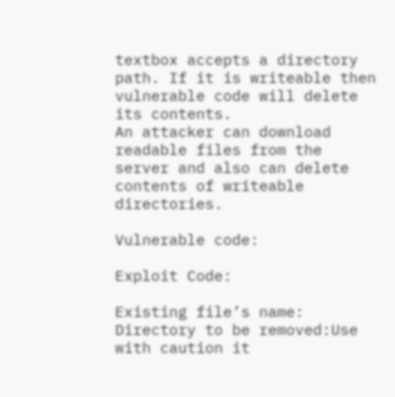textbox accepts a directory path. If it is writeable then vulnerable code will delete its contents.
An attacker can download readable files from the server and also can delete contents of writeable directories.

Vulnerable code:

Exploit Code:

Existing file’s name:
Directory to be removed:Use with caution it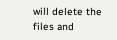will delete the files and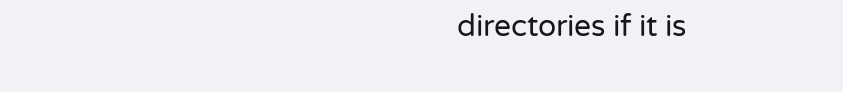directories if it is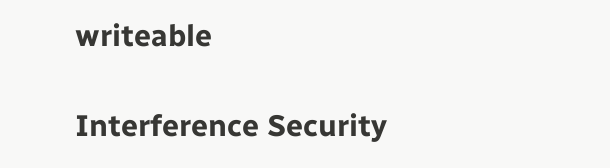writeable

Interference Security